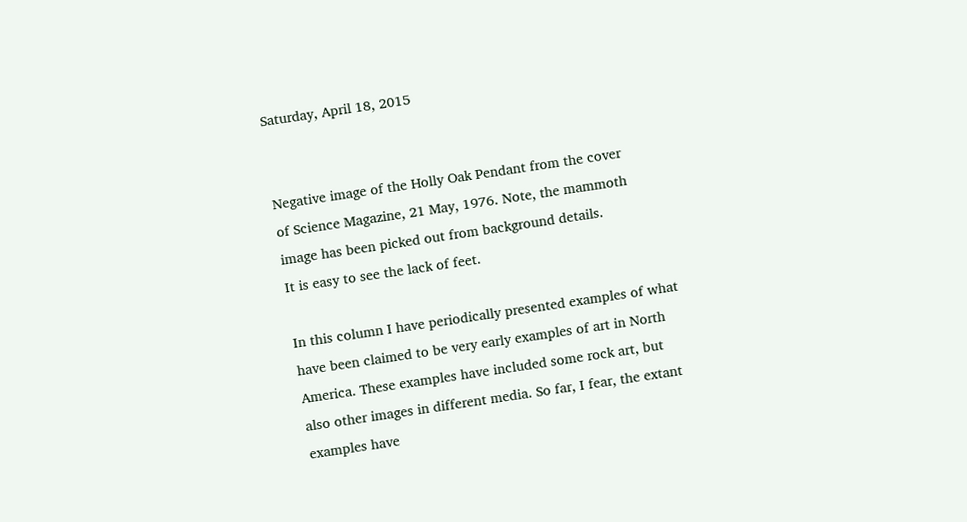Saturday, April 18, 2015


Negative image of the Holly Oak Pendant from the cover
of Science Magazine, 21 May, 1976. Note, the mammoth
image has been picked out from background details.
It is easy to see the lack of feet.

In this column I have periodically presented examples of what have been claimed to be very early examples of art in North America. These examples have included some rock art, but also other images in different media. So far, I fear, the extant examples have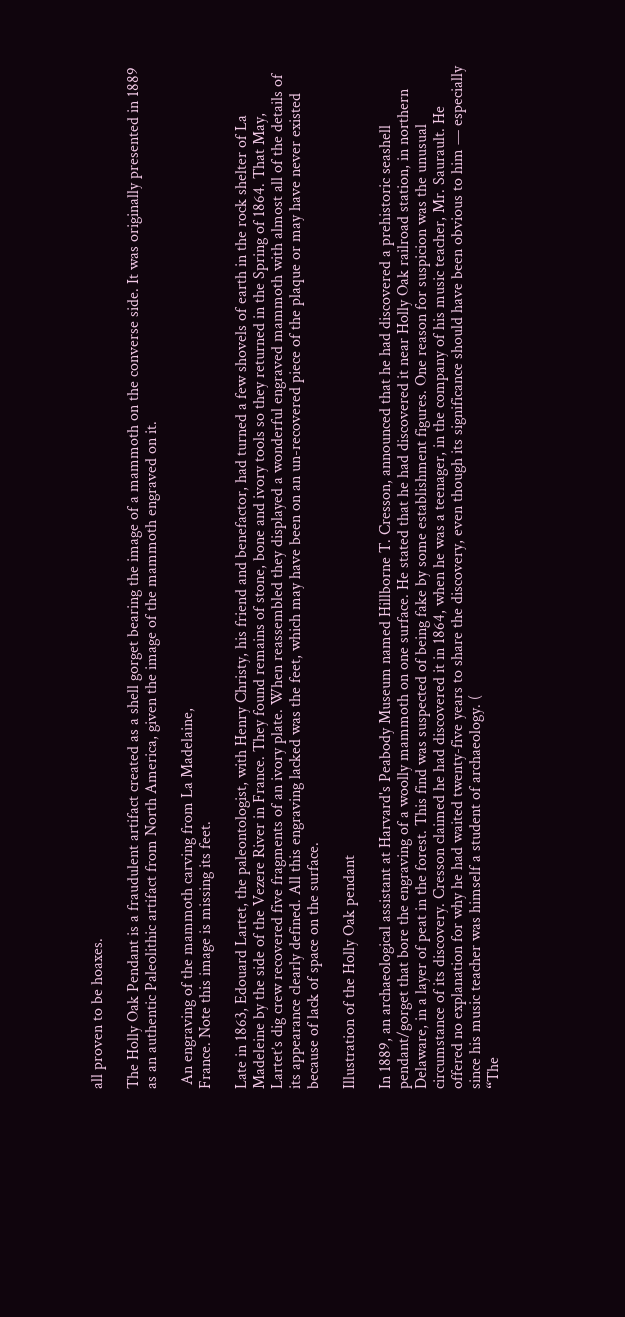all proven to be hoaxes.

The Holly Oak Pendant is a fraudulent artifact created as a shell gorget bearing the image of a mammoth on the converse side. It was originally presented in 1889 as an authentic Paleolithic artifact from North America, given the image of the mammoth engraved on it.

 An engraving of the mammoth carving from La Madelaine,
France. Note this image is missing its feet.

Late in 1863, Edouard Lartet, the paleontologist, with Henry Christy, his friend and benefactor, had turned a few shovels of earth in the rock shelter of La Madeleine by the side of the Vezere River in France. They found remains of stone, bone and ivory tools so they returned in the Spring of 1864. That May, Lartet’s dig crew recovered five fragments of an ivory plate. When reassembled they displayed a wonderful engraved mammoth with almost all of the details of its appearance clearly defined. All this engraving lacked was the feet, which may have been on an un-recovered piece of the plaque or may have never existed because of lack of space on the surface.

Illustration of the Holly Oak pendant

In 1889, an archaeological assistant at Harvard's Peabody Museum named Hillborne T. Cresson, announced that he had discovered a prehistoric seashell pendant/gorget that bore the engraving of a woolly mammoth on one surface. He stated that he had discovered it near Holly Oak railroad station, in northern Delaware, in a layer of peat in the forest. This find was suspected of being fake by some establishment figures. One reason for suspicion was the unusual circumstance of its discovery. Cresson claimed he had discovered it in 1864, when he was a teenager, in the company of his music teacher, Mr. Saurault. He offered no explanation for why he had waited twenty-five years to share the discovery, even though its significance should have been obvious to him — especially since his music teacher was himself a student of archaeology. (
“The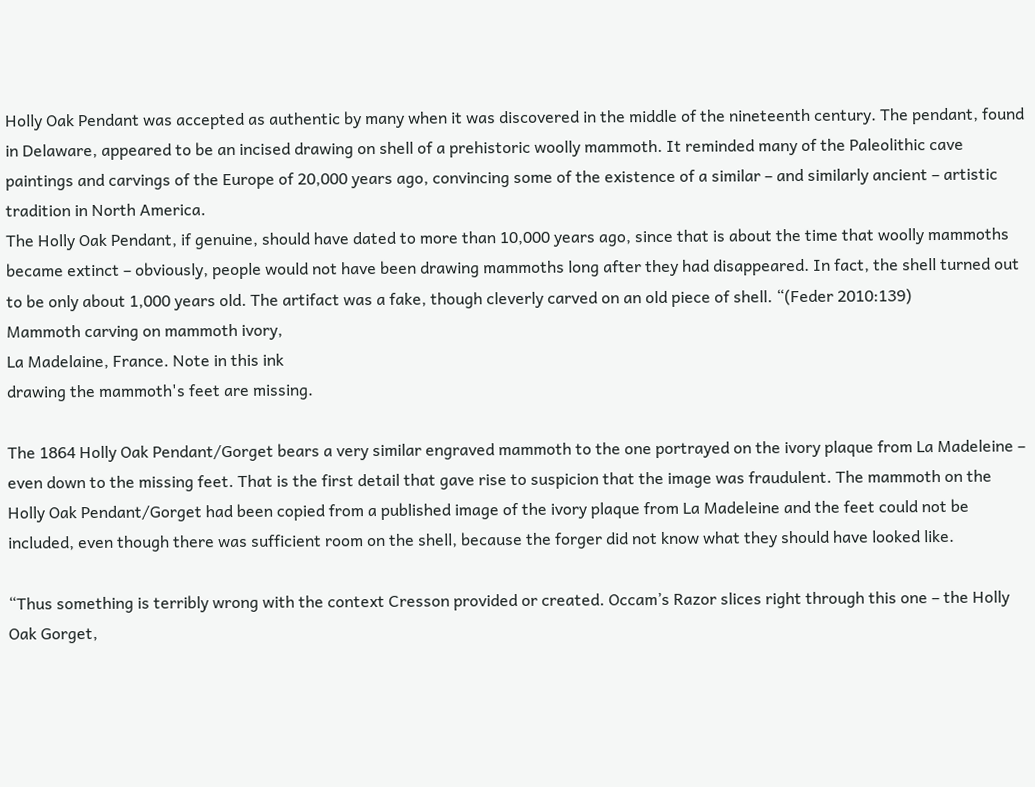Holly Oak Pendant was accepted as authentic by many when it was discovered in the middle of the nineteenth century. The pendant, found in Delaware, appeared to be an incised drawing on shell of a prehistoric woolly mammoth. It reminded many of the Paleolithic cave paintings and carvings of the Europe of 20,000 years ago, convincing some of the existence of a similar – and similarly ancient – artistic tradition in North America.
The Holly Oak Pendant, if genuine, should have dated to more than 10,000 years ago, since that is about the time that woolly mammoths became extinct – obviously, people would not have been drawing mammoths long after they had disappeared. In fact, the shell turned out to be only about 1,000 years old. The artifact was a fake, though cleverly carved on an old piece of shell. “(Feder 2010:139)
Mammoth carving on mammoth ivory,
La Madelaine, France. Note in this ink
drawing the mammoth's feet are missing.

The 1864 Holly Oak Pendant/Gorget bears a very similar engraved mammoth to the one portrayed on the ivory plaque from La Madeleine – even down to the missing feet. That is the first detail that gave rise to suspicion that the image was fraudulent. The mammoth on the Holly Oak Pendant/Gorget had been copied from a published image of the ivory plaque from La Madeleine and the feet could not be included, even though there was sufficient room on the shell, because the forger did not know what they should have looked like.

“Thus something is terribly wrong with the context Cresson provided or created. Occam’s Razor slices right through this one – the Holly Oak Gorget,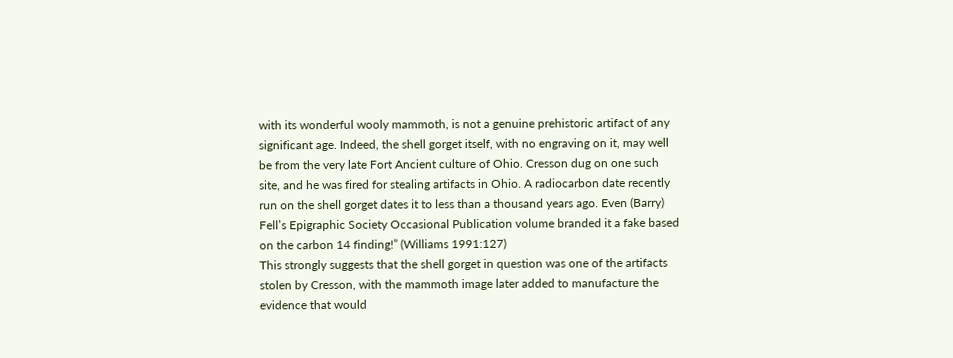with its wonderful wooly mammoth, is not a genuine prehistoric artifact of any significant age. Indeed, the shell gorget itself, with no engraving on it, may well be from the very late Fort Ancient culture of Ohio. Cresson dug on one such site, and he was fired for stealing artifacts in Ohio. A radiocarbon date recently run on the shell gorget dates it to less than a thousand years ago. Even (Barry) Fell’s Epigraphic Society Occasional Publication volume branded it a fake based on the carbon 14 finding!” (Williams 1991:127)
This strongly suggests that the shell gorget in question was one of the artifacts stolen by Cresson, with the mammoth image later added to manufacture the evidence that would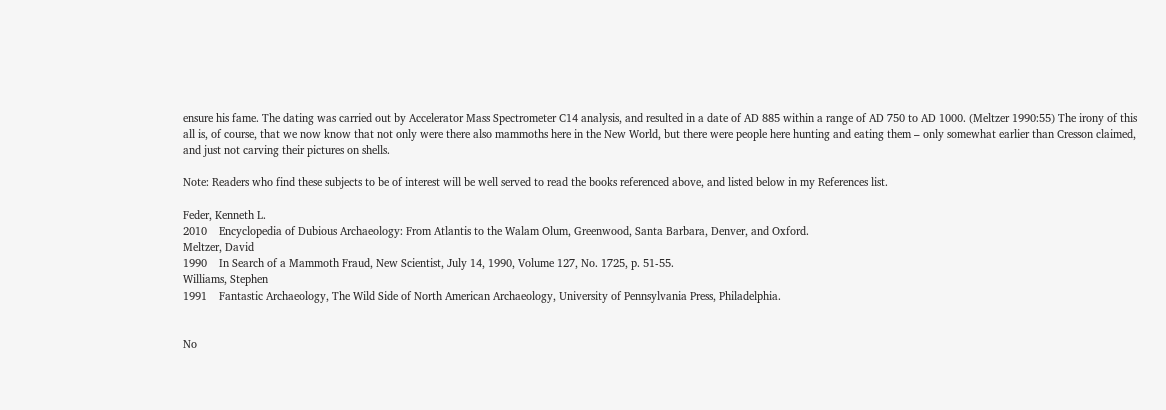ensure his fame. The dating was carried out by Accelerator Mass Spectrometer C14 analysis, and resulted in a date of AD 885 within a range of AD 750 to AD 1000. (Meltzer 1990:55) The irony of this all is, of course, that we now know that not only were there also mammoths here in the New World, but there were people here hunting and eating them – only somewhat earlier than Cresson claimed, and just not carving their pictures on shells.

Note: Readers who find these subjects to be of interest will be well served to read the books referenced above, and listed below in my References list.

Feder, Kenneth L.
2010    Encyclopedia of Dubious Archaeology: From Atlantis to the Walam Olum, Greenwood, Santa Barbara, Denver, and Oxford.
Meltzer, David
1990    In Search of a Mammoth Fraud, New Scientist, July 14, 1990, Volume 127, No. 1725, p. 51-55.
Williams, Stephen
1991    Fantastic Archaeology, The Wild Side of North American Archaeology, University of Pennsylvania Press, Philadelphia.


No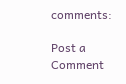comments:

Post a Comment